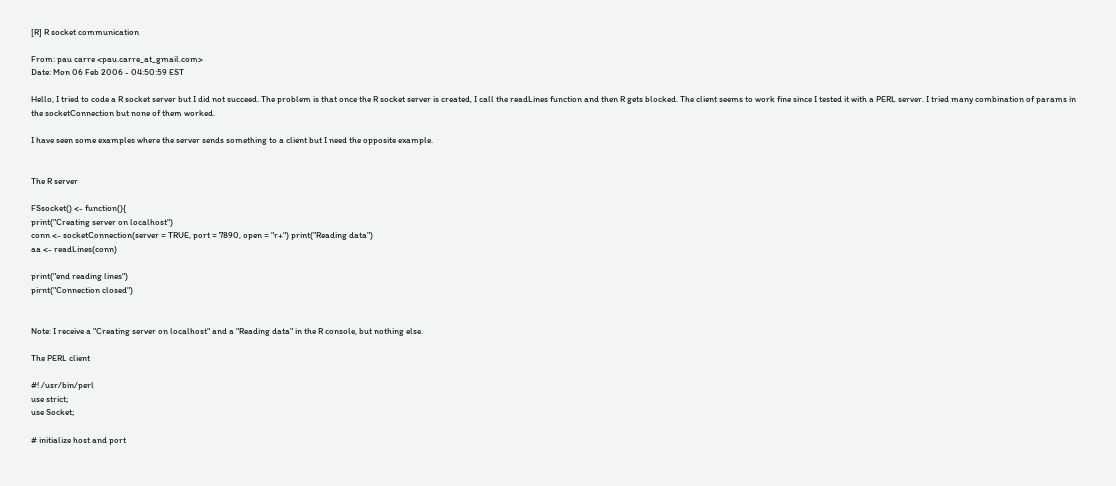[R] R socket communication

From: pau carre <pau.carre_at_gmail.com>
Date: Mon 06 Feb 2006 - 04:50:59 EST

Hello, I tried to code a R socket server but I did not succeed. The problem is that once the R socket server is created, I call the readLines function and then R gets blocked. The client seems to work fine since I tested it with a PERL server. I tried many combination of params in the socketConnection but none of them worked.

I have seen some examples where the server sends something to a client but I need the opposite example.


The R server

FSsocket() <- function(){
print("Creating server on localhost")
conn <- socketConnection(server = TRUE, port = 7890, open = "r+") print("Reading data")
aa <- readLines(conn)

print("end reading lines")
pirnt("Connection closed")


Note: I receive a "Creating server on localhost" and a "Reading data" in the R console, but nothing else.

The PERL client

#! /usr/bin/perl
use strict;
use Socket;

# initialize host and port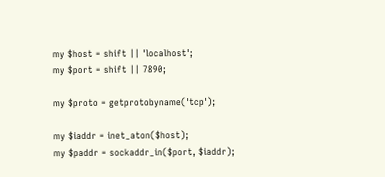my $host = shift || 'localhost';
my $port = shift || 7890;

my $proto = getprotobyname('tcp');

my $iaddr = inet_aton($host);
my $paddr = sockaddr_in($port, $iaddr);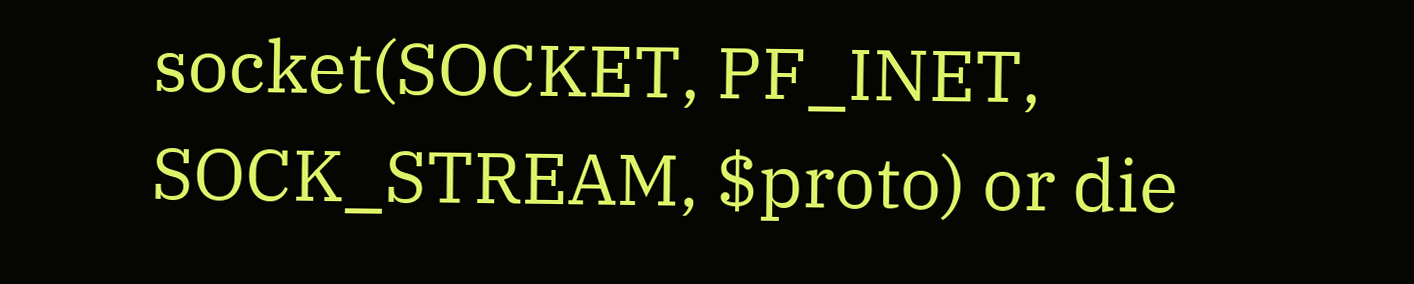socket(SOCKET, PF_INET, SOCK_STREAM, $proto) or die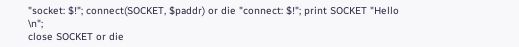"socket: $!"; connect(SOCKET, $paddr) or die "connect: $!"; print SOCKET "Hello \n";
close SOCKET or die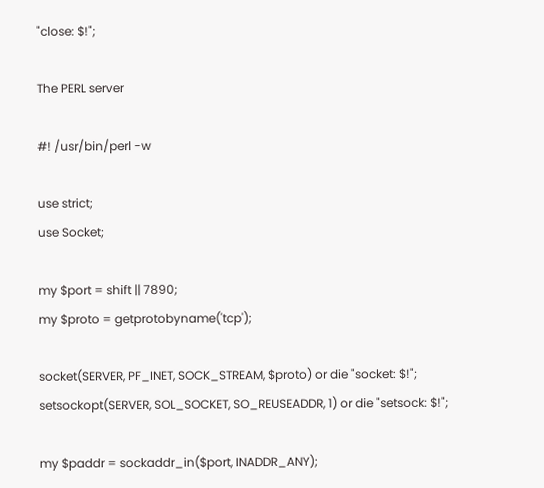"close: $!";

The PERL server

#! /usr/bin/perl -w

use strict;
use Socket;

my $port = shift || 7890;
my $proto = getprotobyname('tcp');

socket(SERVER, PF_INET, SOCK_STREAM, $proto) or die "socket: $!"; setsockopt(SERVER, SOL_SOCKET, SO_REUSEADDR, 1) or die "setsock: $!";

my $paddr = sockaddr_in($port, INADDR_ANY);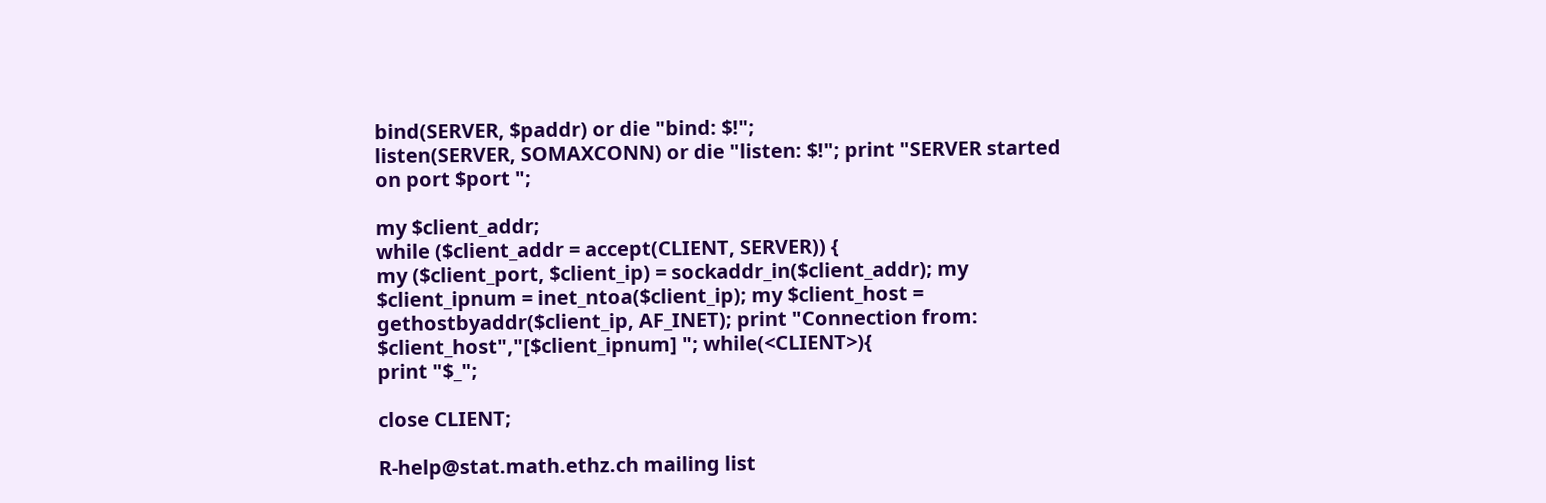bind(SERVER, $paddr) or die "bind: $!";
listen(SERVER, SOMAXCONN) or die "listen: $!"; print "SERVER started on port $port ";

my $client_addr;
while ($client_addr = accept(CLIENT, SERVER)) {
my ($client_port, $client_ip) = sockaddr_in($client_addr); my $client_ipnum = inet_ntoa($client_ip); my $client_host = gethostbyaddr($client_ip, AF_INET); print "Connection from: $client_host","[$client_ipnum] "; while(<CLIENT>){
print "$_";

close CLIENT;

R-help@stat.math.ethz.ch mailing list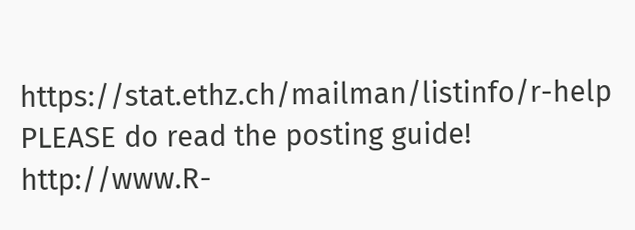https://stat.ethz.ch/mailman/listinfo/r-help PLEASE do read the posting guide! http://www.R-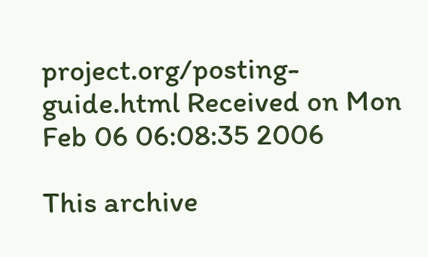project.org/posting-guide.html Received on Mon Feb 06 06:08:35 2006

This archive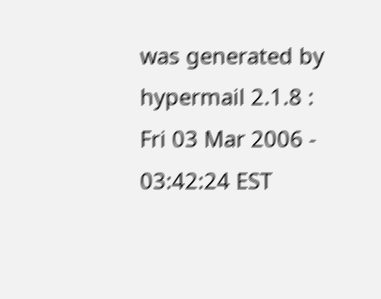was generated by hypermail 2.1.8 : Fri 03 Mar 2006 - 03:42:24 EST